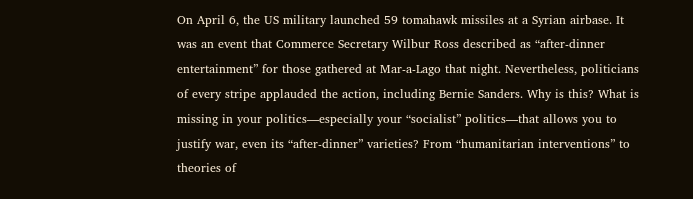On April 6, the US military launched 59 tomahawk missiles at a Syrian airbase. It was an event that Commerce Secretary Wilbur Ross described as “after-dinner entertainment” for those gathered at Mar-a-Lago that night. Nevertheless, politicians of every stripe applauded the action, including Bernie Sanders. Why is this? What is missing in your politics—especially your “socialist” politics—that allows you to justify war, even its “after-dinner” varieties? From “humanitarian interventions” to theories of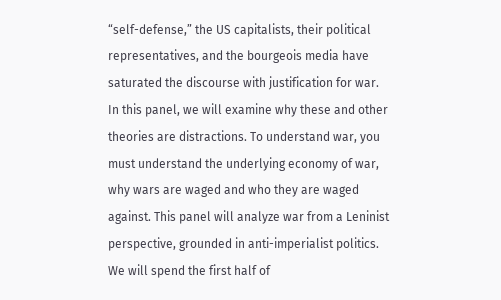“self-defense,” the US capitalists, their political representatives, and the bourgeois media have saturated the discourse with justification for war. In this panel, we will examine why these and other theories are distractions. To understand war, you must understand the underlying economy of war, why wars are waged and who they are waged against. This panel will analyze war from a Leninist perspective, grounded in anti-imperialist politics. We will spend the first half of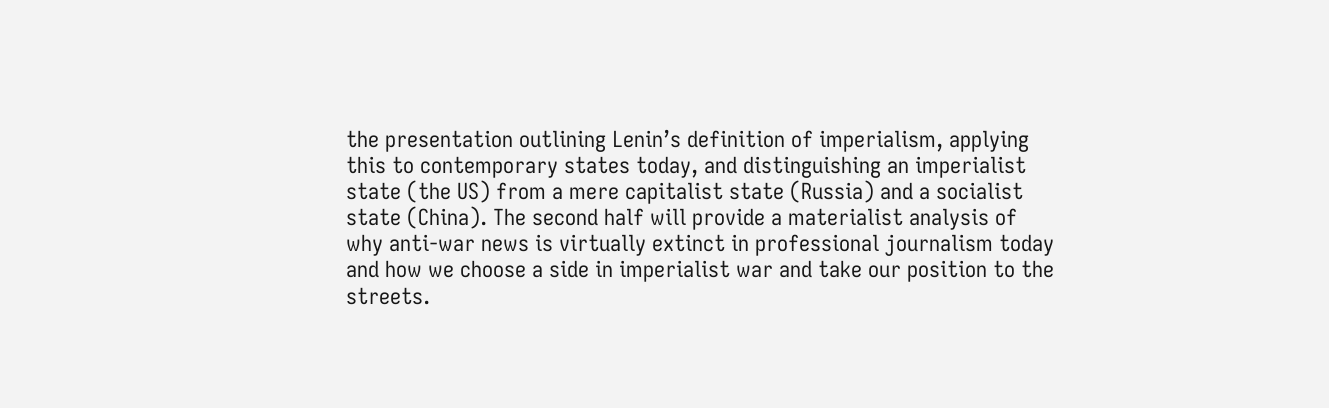the presentation outlining Lenin’s definition of imperialism, applying this to contemporary states today, and distinguishing an imperialist state (the US) from a mere capitalist state (Russia) and a socialist state (China). The second half will provide a materialist analysis of why anti-war news is virtually extinct in professional journalism today and how we choose a side in imperialist war and take our position to the streets.